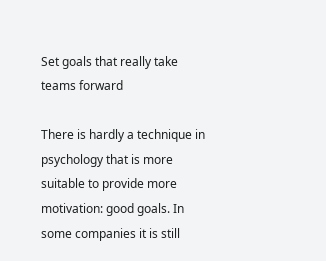Set goals that really take teams forward

There is hardly a technique in psychology that is more suitable to provide more motivation: good goals. In some companies it is still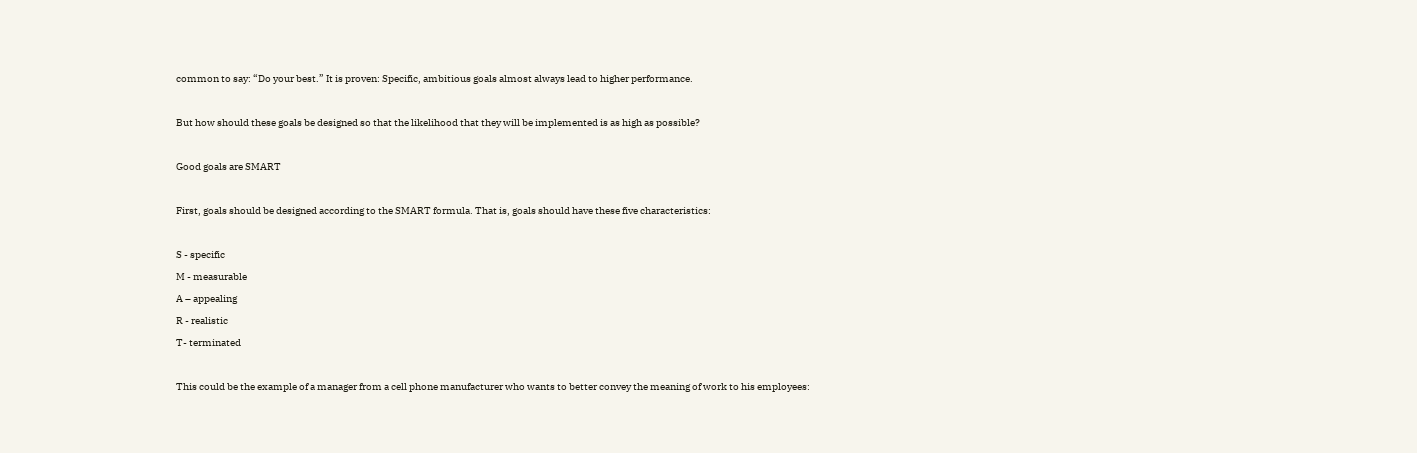common to say: “Do your best.” It is proven: Specific, ambitious goals almost always lead to higher performance.

But how should these goals be designed so that the likelihood that they will be implemented is as high as possible?

Good goals are SMART

First, goals should be designed according to the SMART formula. That is, goals should have these five characteristics:

S - specific
M - measurable
A – appealing
R - realistic
T- terminated

This could be the example of a manager from a cell phone manufacturer who wants to better convey the meaning of work to his employees: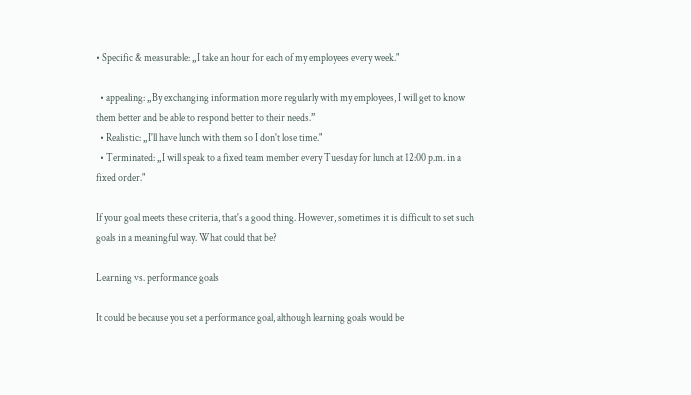• Specific & measurable: „I take an hour for each of my employees every week."

  • appealing: „By exchanging information more regularly with my employees, I will get to know them better and be able to respond better to their needs.”
  • Realistic: „I'll have lunch with them so I don't lose time."
  • Terminated: „I will speak to a fixed team member every Tuesday for lunch at 12:00 p.m. in a fixed order."

If your goal meets these criteria, that's a good thing. However, sometimes it is difficult to set such goals in a meaningful way. What could that be?

Learning vs. performance goals

It could be because you set a performance goal, although learning goals would be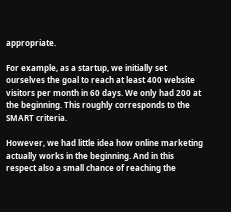appropriate.

For example, as a startup, we initially set ourselves the goal to reach at least 400 website visitors per month in 60 days. We only had 200 at the beginning. This roughly corresponds to the SMART criteria.

However, we had little idea how online marketing actually works in the beginning. And in this respect also a small chance of reaching the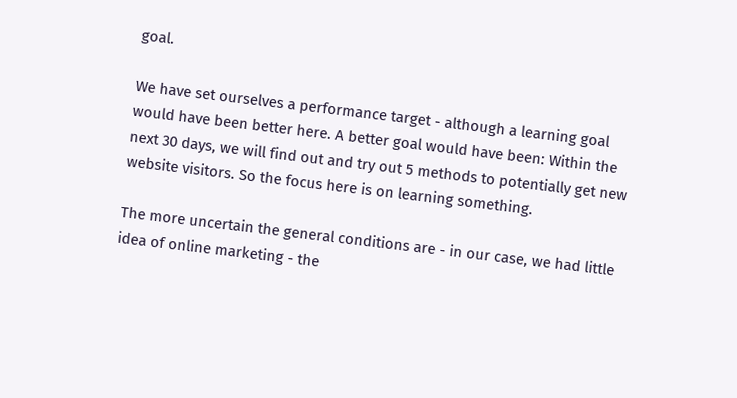goal.

We have set ourselves a performance target - although a learning goal would have been better here. A better goal would have been: Within the next 30 days, we will find out and try out 5 methods to potentially get new website visitors. So the focus here is on learning something.

The more uncertain the general conditions are - in our case, we had little idea of online marketing - the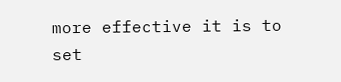more effective it is to set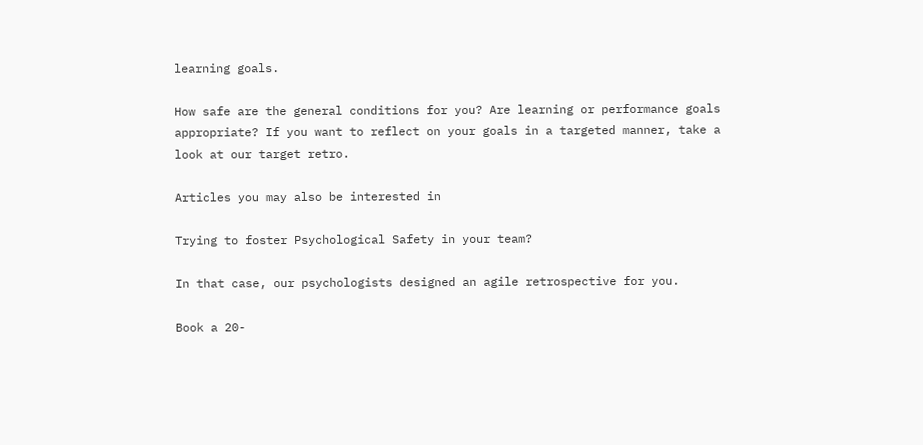learning goals.

How safe are the general conditions for you? Are learning or performance goals appropriate? If you want to reflect on your goals in a targeted manner, take a look at our target retro.

Articles you may also be interested in

Trying to foster Psychological Safety in your team?

In that case, our psychologists designed an agile retrospective for you.

Book a 20-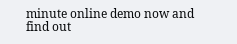minute online demo now and find out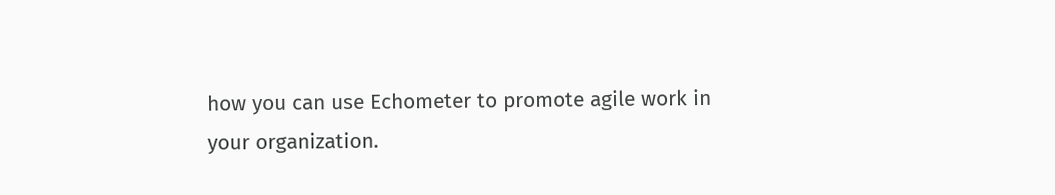how you can use Echometer to promote agile work in your organization.